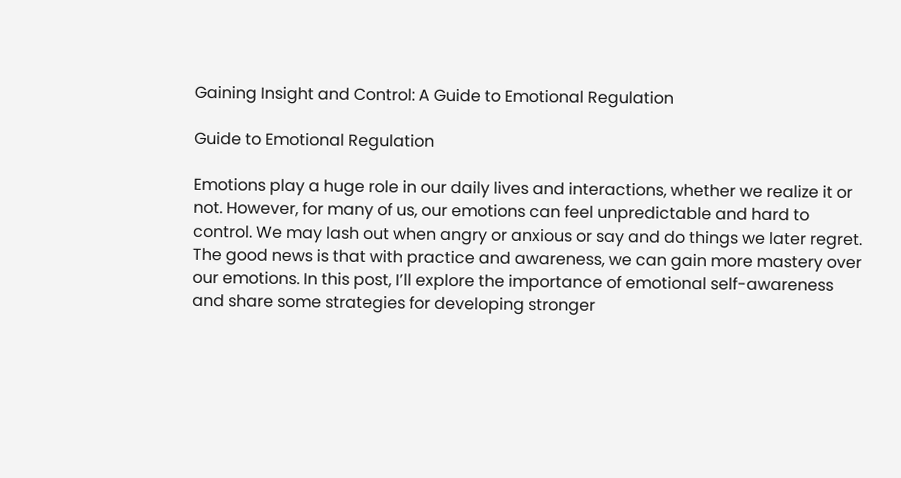Gaining Insight and Control: A Guide to Emotional Regulation

Guide to Emotional Regulation

Emotions play a huge role in our daily lives and interactions, whether we realize it or not. However, for many of us, our emotions can feel unpredictable and hard to control. We may lash out when angry or anxious or say and do things we later regret. The good news is that with practice and awareness, we can gain more mastery over our emotions. In this post, I’ll explore the importance of emotional self-awareness and share some strategies for developing stronger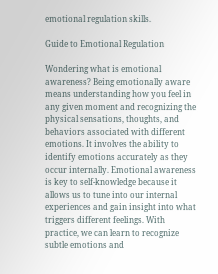emotional regulation skills.

Guide to Emotional Regulation

Wondering what is emotional awareness? Being emotionally aware means understanding how you feel in any given moment and recognizing the physical sensations, thoughts, and behaviors associated with different emotions. It involves the ability to identify emotions accurately as they occur internally. Emotional awareness is key to self-knowledge because it allows us to tune into our internal experiences and gain insight into what triggers different feelings. With practice, we can learn to recognize subtle emotions and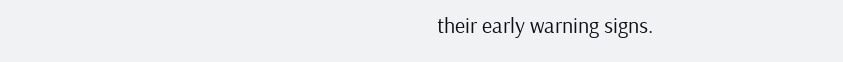their early warning signs.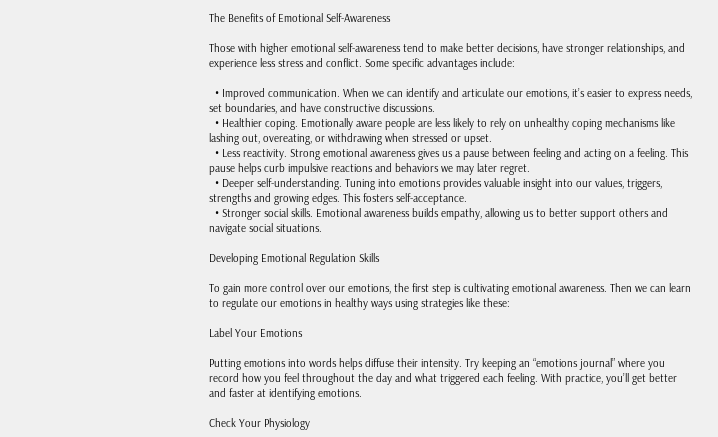The Benefits of Emotional Self-Awareness

Those with higher emotional self-awareness tend to make better decisions, have stronger relationships, and experience less stress and conflict. Some specific advantages include:

  • Improved communication. When we can identify and articulate our emotions, it’s easier to express needs, set boundaries, and have constructive discussions.
  • Healthier coping. Emotionally aware people are less likely to rely on unhealthy coping mechanisms like lashing out, overeating, or withdrawing when stressed or upset.
  • Less reactivity. Strong emotional awareness gives us a pause between feeling and acting on a feeling. This pause helps curb impulsive reactions and behaviors we may later regret.
  • Deeper self-understanding. Tuning into emotions provides valuable insight into our values, triggers, strengths and growing edges. This fosters self-acceptance.
  • Stronger social skills. Emotional awareness builds empathy, allowing us to better support others and navigate social situations.

Developing Emotional Regulation Skills

To gain more control over our emotions, the first step is cultivating emotional awareness. Then we can learn to regulate our emotions in healthy ways using strategies like these:

Label Your Emotions

Putting emotions into words helps diffuse their intensity. Try keeping an “emotions journal” where you record how you feel throughout the day and what triggered each feeling. With practice, you’ll get better and faster at identifying emotions.

Check Your Physiology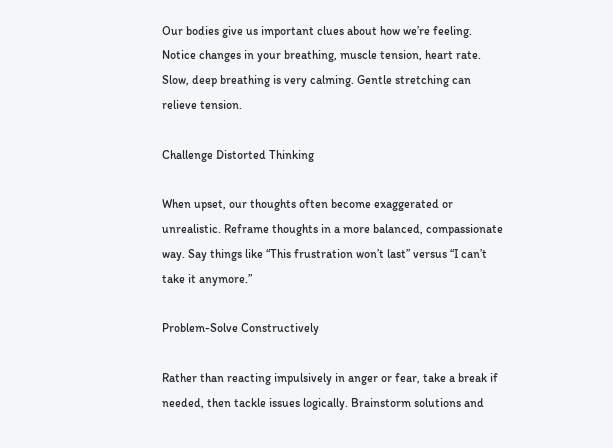Our bodies give us important clues about how we’re feeling. Notice changes in your breathing, muscle tension, heart rate. Slow, deep breathing is very calming. Gentle stretching can relieve tension.

Challenge Distorted Thinking

When upset, our thoughts often become exaggerated or unrealistic. Reframe thoughts in a more balanced, compassionate way. Say things like “This frustration won’t last” versus “I can’t take it anymore.”

Problem-Solve Constructively

Rather than reacting impulsively in anger or fear, take a break if needed, then tackle issues logically. Brainstorm solutions and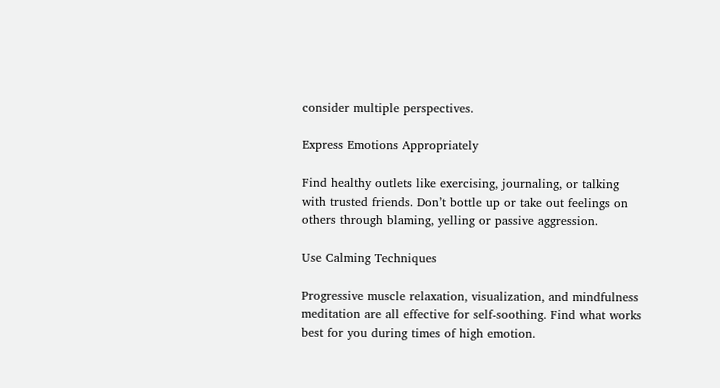consider multiple perspectives.

Express Emotions Appropriately

Find healthy outlets like exercising, journaling, or talking with trusted friends. Don’t bottle up or take out feelings on others through blaming, yelling or passive aggression.

Use Calming Techniques

Progressive muscle relaxation, visualization, and mindfulness meditation are all effective for self-soothing. Find what works best for you during times of high emotion.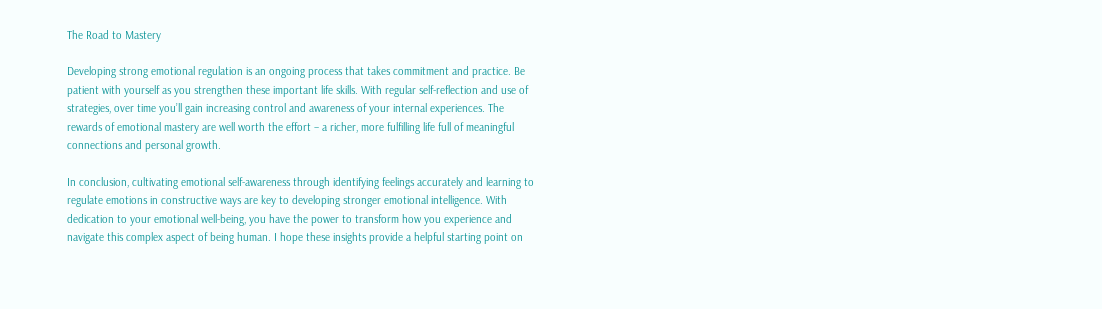The Road to Mastery

Developing strong emotional regulation is an ongoing process that takes commitment and practice. Be patient with yourself as you strengthen these important life skills. With regular self-reflection and use of strategies, over time you’ll gain increasing control and awareness of your internal experiences. The rewards of emotional mastery are well worth the effort – a richer, more fulfilling life full of meaningful connections and personal growth.

In conclusion, cultivating emotional self-awareness through identifying feelings accurately and learning to regulate emotions in constructive ways are key to developing stronger emotional intelligence. With dedication to your emotional well-being, you have the power to transform how you experience and navigate this complex aspect of being human. I hope these insights provide a helpful starting point on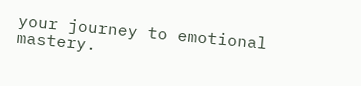your journey to emotional mastery.